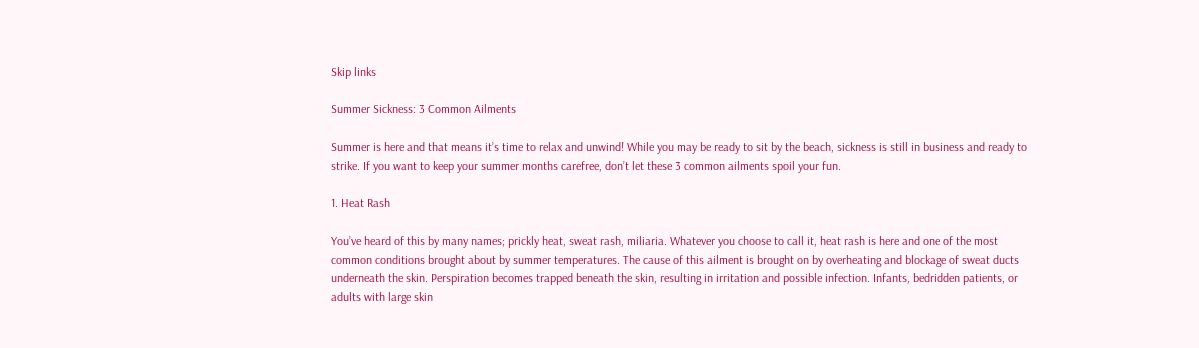Skip links

Summer Sickness: 3 Common Ailments

Summer is here and that means it’s time to relax and unwind! While you may be ready to sit by the beach, sickness is still in business and ready to strike. If you want to keep your summer months carefree, don’t let these 3 common ailments spoil your fun.

1. Heat Rash

You’ve heard of this by many names; prickly heat, sweat rash, miliaria. Whatever you choose to call it, heat rash is here and one of the most common conditions brought about by summer temperatures. The cause of this ailment is brought on by overheating and blockage of sweat ducts underneath the skin. Perspiration becomes trapped beneath the skin, resulting in irritation and possible infection. Infants, bedridden patients, or adults with large skin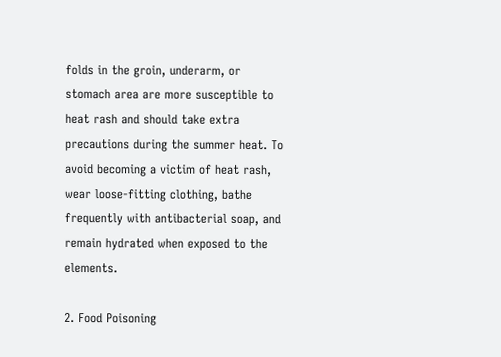folds in the groin, underarm, or stomach area are more susceptible to heat rash and should take extra precautions during the summer heat. To avoid becoming a victim of heat rash, wear loose-fitting clothing, bathe frequently with antibacterial soap, and remain hydrated when exposed to the elements.

2. Food Poisoning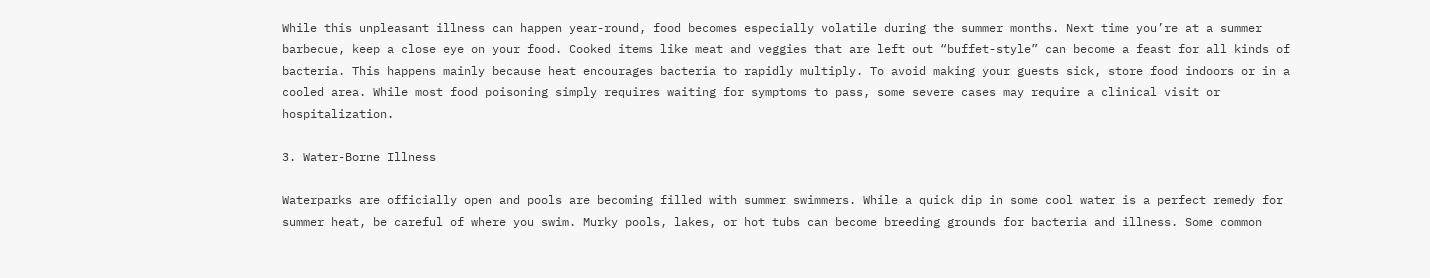While this unpleasant illness can happen year-round, food becomes especially volatile during the summer months. Next time you’re at a summer barbecue, keep a close eye on your food. Cooked items like meat and veggies that are left out “buffet-style” can become a feast for all kinds of bacteria. This happens mainly because heat encourages bacteria to rapidly multiply. To avoid making your guests sick, store food indoors or in a cooled area. While most food poisoning simply requires waiting for symptoms to pass, some severe cases may require a clinical visit or hospitalization.

3. Water-Borne Illness

Waterparks are officially open and pools are becoming filled with summer swimmers. While a quick dip in some cool water is a perfect remedy for summer heat, be careful of where you swim. Murky pools, lakes, or hot tubs can become breeding grounds for bacteria and illness. Some common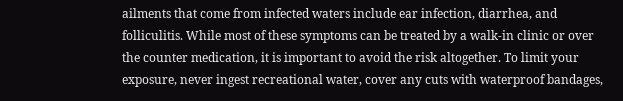ailments that come from infected waters include ear infection, diarrhea, and folliculitis. While most of these symptoms can be treated by a walk-in clinic or over the counter medication, it is important to avoid the risk altogether. To limit your exposure, never ingest recreational water, cover any cuts with waterproof bandages,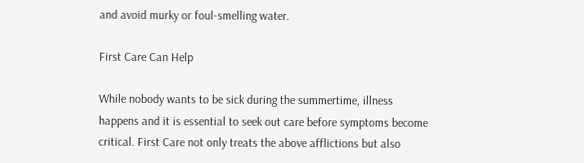and avoid murky or foul-smelling water.

First Care Can Help

While nobody wants to be sick during the summertime, illness happens and it is essential to seek out care before symptoms become critical. First Care not only treats the above afflictions but also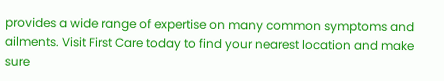provides a wide range of expertise on many common symptoms and ailments. Visit First Care today to find your nearest location and make sure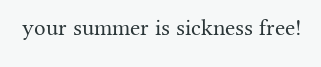your summer is sickness free!